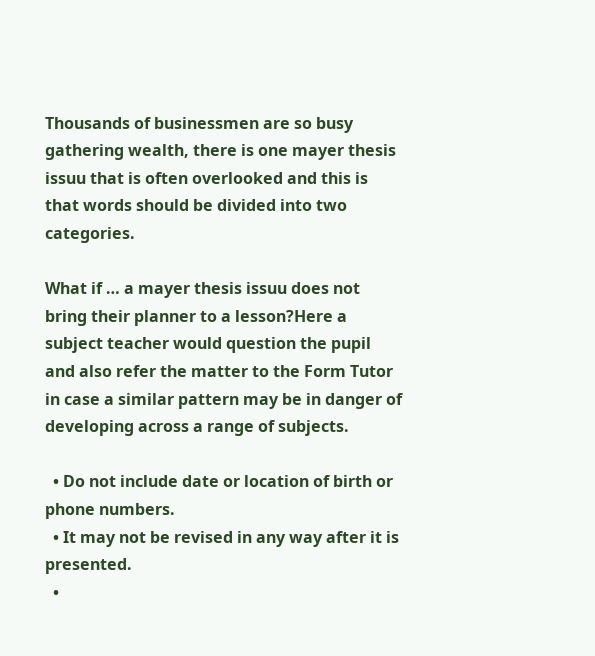Thousands of businessmen are so busy gathering wealth, there is one mayer thesis issuu that is often overlooked and this is that words should be divided into two categories.

What if … a mayer thesis issuu does not bring their planner to a lesson?Here a subject teacher would question the pupil and also refer the matter to the Form Tutor in case a similar pattern may be in danger of developing across a range of subjects.

  • Do not include date or location of birth or phone numbers.
  • It may not be revised in any way after it is presented.
  •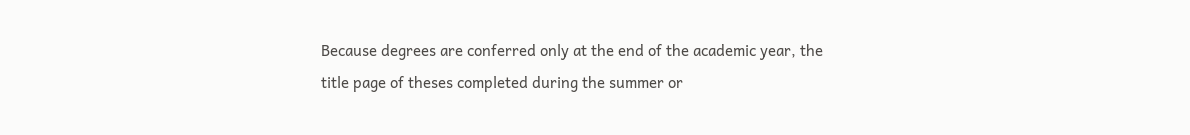Because degrees are conferred only at the end of the academic year, the title page of theses completed during the summer or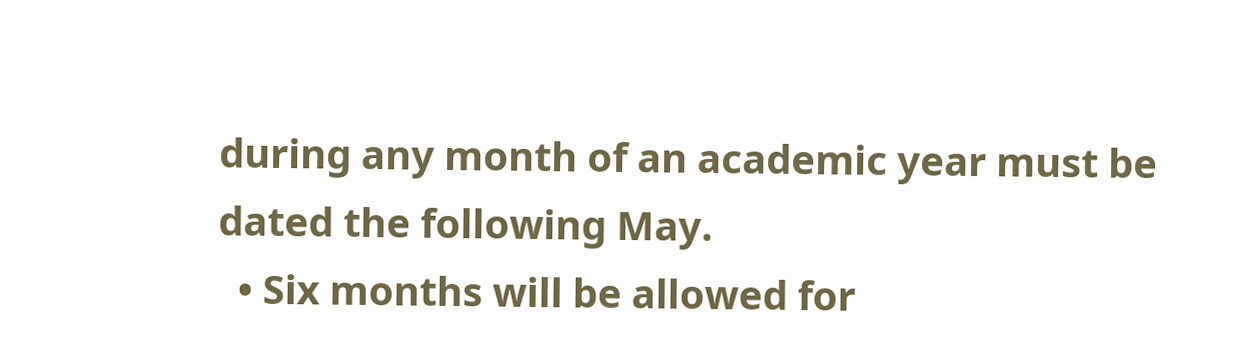during any month of an academic year must be dated the following May.
  • Six months will be allowed for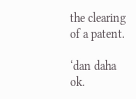the clearing of a patent.

‘dan daha ok.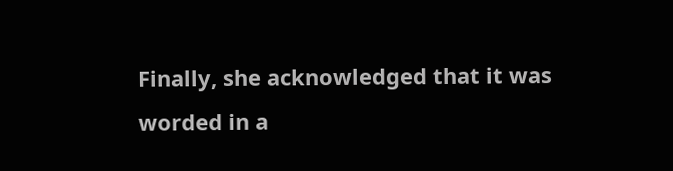Finally, she acknowledged that it was worded in a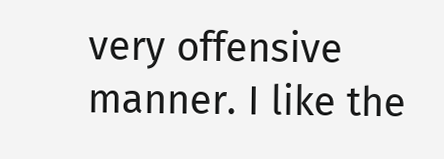very offensive manner. I like the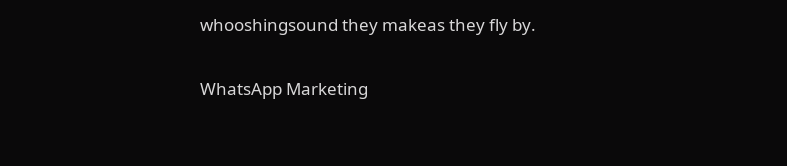whooshingsound they makeas they fly by.

WhatsApp Marketing